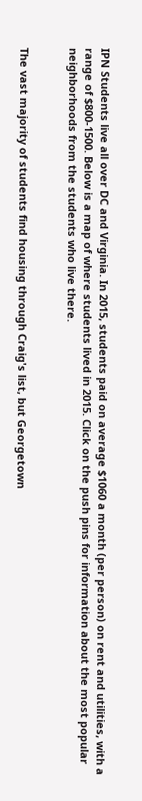IPN Students live all over DC and Virginia. In 2015, students paid on average $1060 a month (per person) on rent and utilities, with a range of $800-1500. Below is a map of where students lived in 2015. Click on the push pins for information about the most popular neighborhoods from the students who live there.


The vast majority of students find housing through Craig's list, but Georgetown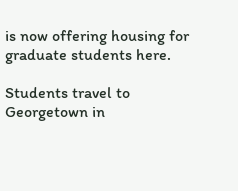is now offering housing for graduate students here.

Students travel to Georgetown in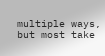multiple ways, but most take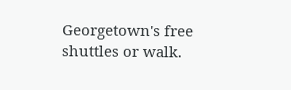Georgetown's free shuttles or walk.